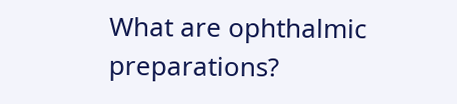What are ophthalmic preparations?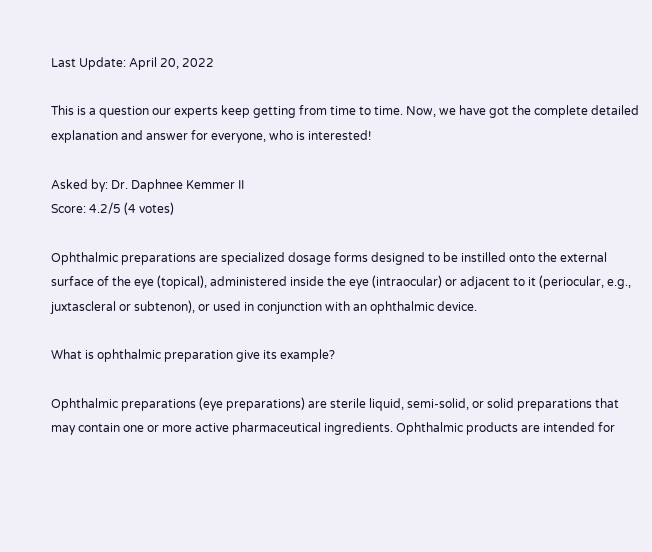Last Update: April 20, 2022

This is a question our experts keep getting from time to time. Now, we have got the complete detailed explanation and answer for everyone, who is interested!

Asked by: Dr. Daphnee Kemmer II
Score: 4.2/5 (4 votes)

Ophthalmic preparations are specialized dosage forms designed to be instilled onto the external surface of the eye (topical), administered inside the eye (intraocular) or adjacent to it (periocular, e.g., juxtascleral or subtenon), or used in conjunction with an ophthalmic device.

What is ophthalmic preparation give its example?

Ophthalmic preparations (eye preparations) are sterile liquid, semi-solid, or solid preparations that may contain one or more active pharmaceutical ingredients. Ophthalmic products are intended for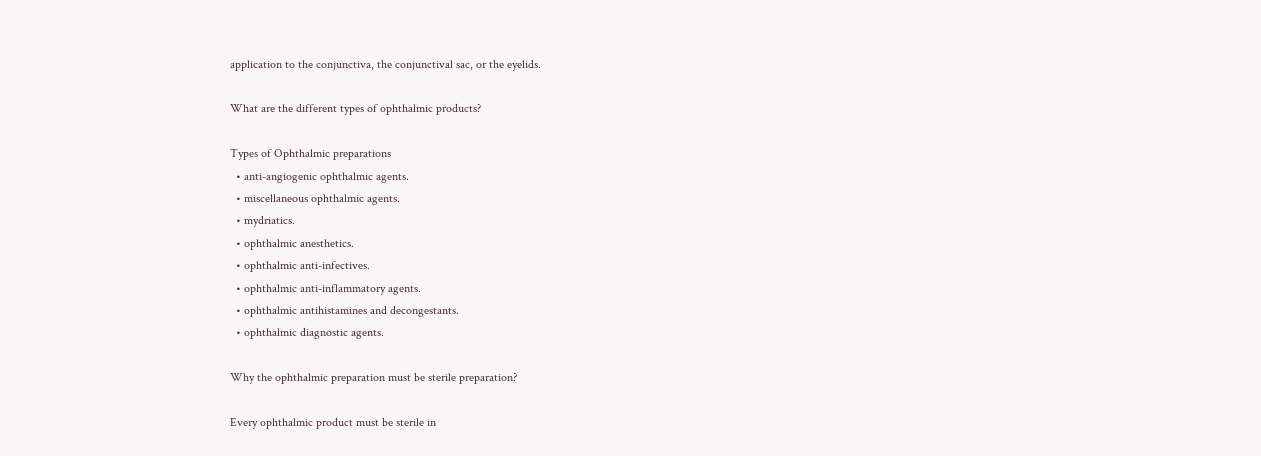application to the conjunctiva, the conjunctival sac, or the eyelids.

What are the different types of ophthalmic products?

Types of Ophthalmic preparations
  • anti-angiogenic ophthalmic agents.
  • miscellaneous ophthalmic agents.
  • mydriatics.
  • ophthalmic anesthetics.
  • ophthalmic anti-infectives.
  • ophthalmic anti-inflammatory agents.
  • ophthalmic antihistamines and decongestants.
  • ophthalmic diagnostic agents.

Why the ophthalmic preparation must be sterile preparation?

Every ophthalmic product must be sterile in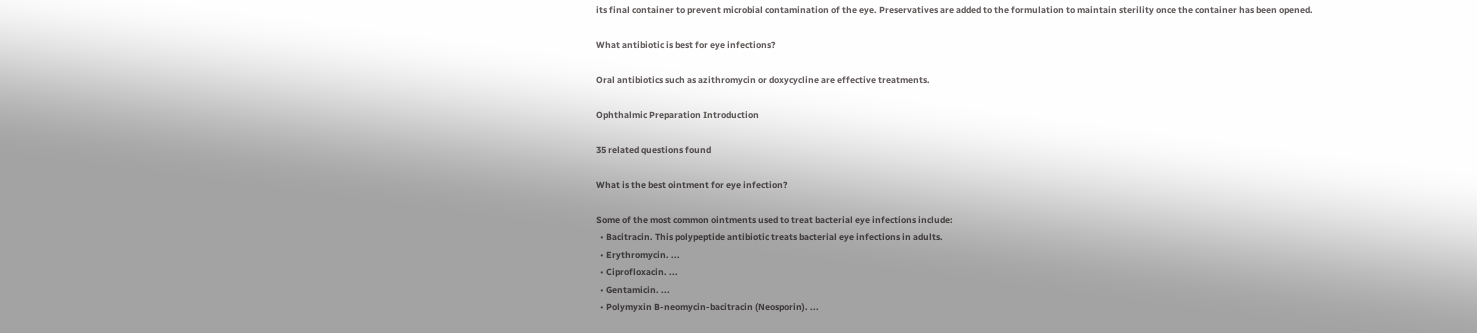its final container to prevent microbial contamination of the eye. Preservatives are added to the formulation to maintain sterility once the container has been opened.

What antibiotic is best for eye infections?

Oral antibiotics such as azithromycin or doxycycline are effective treatments.

Ophthalmic Preparation Introduction

35 related questions found

What is the best ointment for eye infection?

Some of the most common ointments used to treat bacterial eye infections include:
  • Bacitracin. This polypeptide antibiotic treats bacterial eye infections in adults.
  • Erythromycin. ...
  • Ciprofloxacin. ...
  • Gentamicin. ...
  • Polymyxin B-neomycin-bacitracin (Neosporin). ...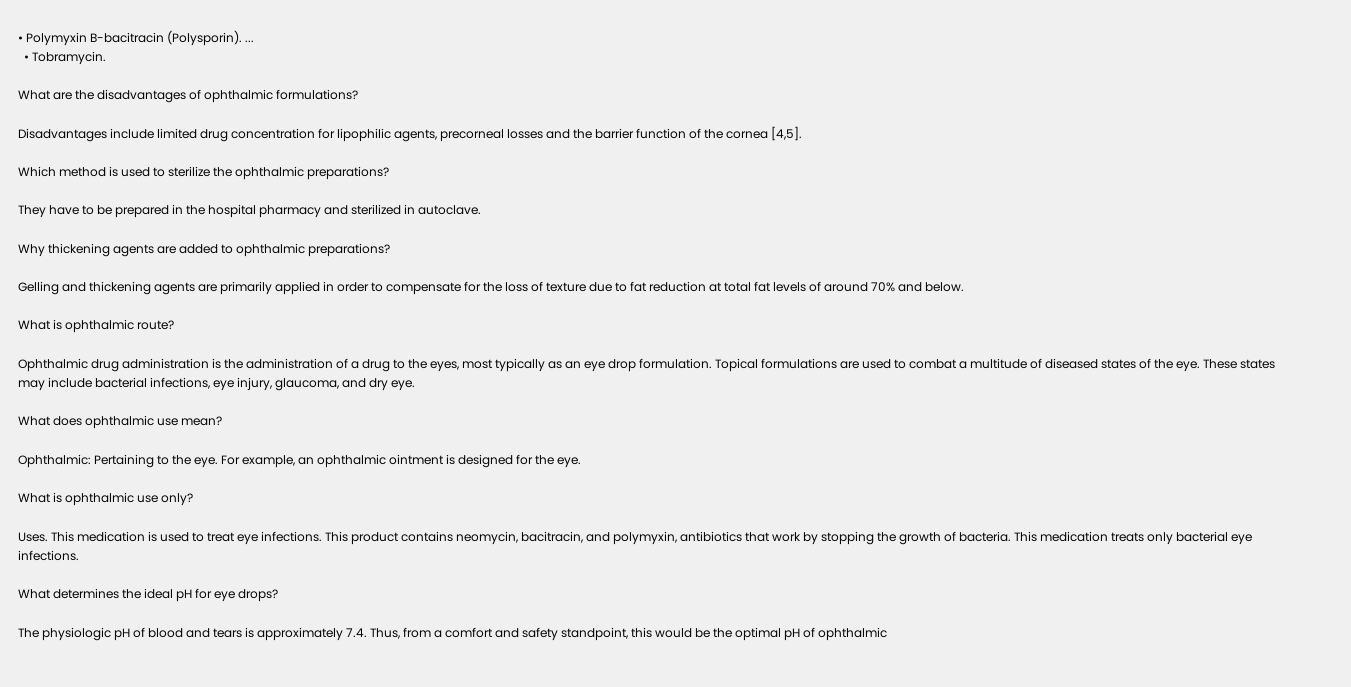• Polymyxin B-bacitracin (Polysporin). ...
  • Tobramycin.

What are the disadvantages of ophthalmic formulations?

Disadvantages include limited drug concentration for lipophilic agents, precorneal losses and the barrier function of the cornea [4,5].

Which method is used to sterilize the ophthalmic preparations?

They have to be prepared in the hospital pharmacy and sterilized in autoclave.

Why thickening agents are added to ophthalmic preparations?

Gelling and thickening agents are primarily applied in order to compensate for the loss of texture due to fat reduction at total fat levels of around 70% and below.

What is ophthalmic route?

Ophthalmic drug administration is the administration of a drug to the eyes, most typically as an eye drop formulation. Topical formulations are used to combat a multitude of diseased states of the eye. These states may include bacterial infections, eye injury, glaucoma, and dry eye.

What does ophthalmic use mean?

Ophthalmic: Pertaining to the eye. For example, an ophthalmic ointment is designed for the eye.

What is ophthalmic use only?

Uses. This medication is used to treat eye infections. This product contains neomycin, bacitracin, and polymyxin, antibiotics that work by stopping the growth of bacteria. This medication treats only bacterial eye infections.

What determines the ideal pH for eye drops?

The physiologic pH of blood and tears is approximately 7.4. Thus, from a comfort and safety standpoint, this would be the optimal pH of ophthalmic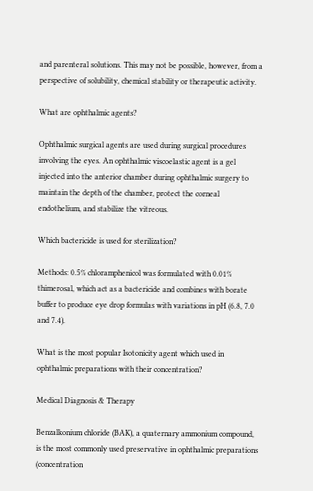and parenteral solutions. This may not be possible, however, from a perspective of solubility, chemical stability or therapeutic activity.

What are ophthalmic agents?

Ophthalmic surgical agents are used during surgical procedures involving the eyes. An ophthalmic viscoelastic agent is a gel injected into the anterior chamber during ophthalmic surgery to maintain the depth of the chamber, protect the corneal endothelium, and stabilize the vitreous.

Which bactericide is used for sterilization?

Methods: 0.5% chloramphenicol was formulated with 0.01% thimerosal, which act as a bactericide and combines with borate buffer to produce eye drop formulas with variations in pH (6.8, 7.0 and 7.4).

What is the most popular Isotonicity agent which used in ophthalmic preparations with their concentration?

Medical Diagnosis & Therapy

Benzalkonium chloride (BAK), a quaternary ammonium compound, is the most commonly used preservative in ophthalmic preparations (concentration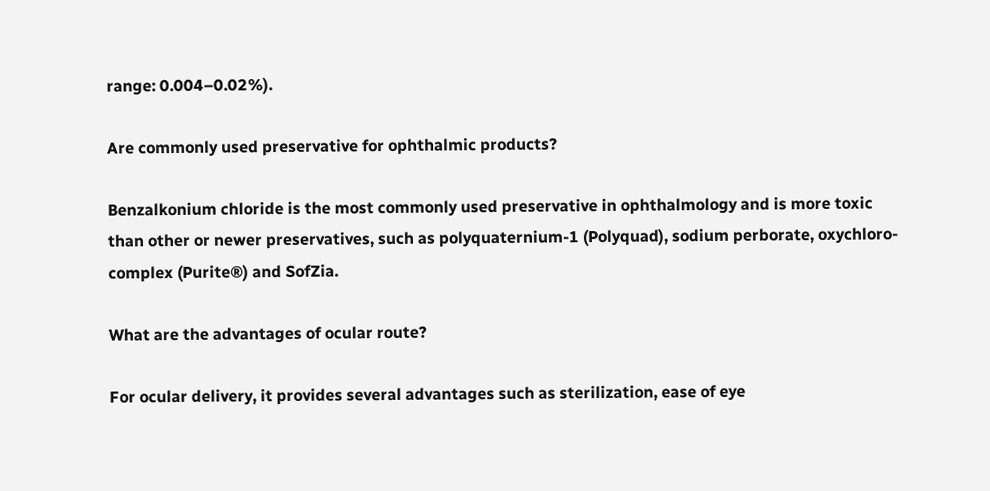range: 0.004–0.02%).

Are commonly used preservative for ophthalmic products?

Benzalkonium chloride is the most commonly used preservative in ophthalmology and is more toxic than other or newer preservatives, such as polyquaternium-1 (Polyquad), sodium perborate, oxychloro-complex (Purite®) and SofZia.

What are the advantages of ocular route?

For ocular delivery, it provides several advantages such as sterilization, ease of eye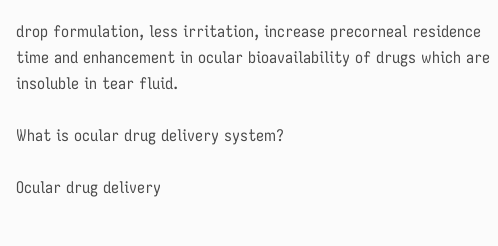drop formulation, less irritation, increase precorneal residence time and enhancement in ocular bioavailability of drugs which are insoluble in tear fluid.

What is ocular drug delivery system?

Ocular drug delivery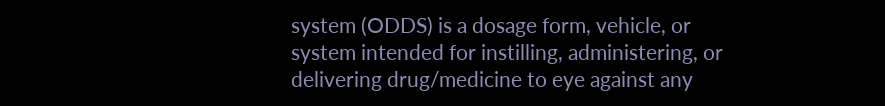system (ODDS) is a dosage form, vehicle, or system intended for instilling, administering, or delivering drug/medicine to eye against any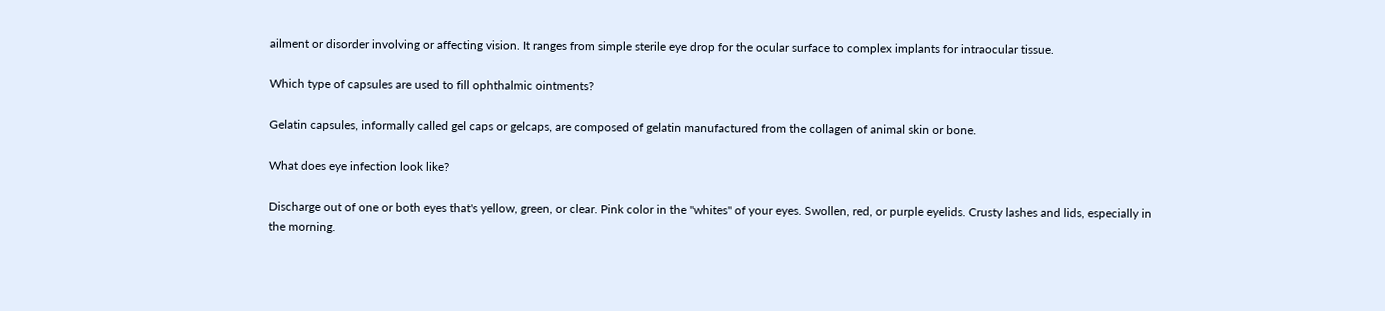ailment or disorder involving or affecting vision. It ranges from simple sterile eye drop for the ocular surface to complex implants for intraocular tissue.

Which type of capsules are used to fill ophthalmic ointments?

Gelatin capsules, informally called gel caps or gelcaps, are composed of gelatin manufactured from the collagen of animal skin or bone.

What does eye infection look like?

Discharge out of one or both eyes that's yellow, green, or clear. Pink color in the "whites" of your eyes. Swollen, red, or purple eyelids. Crusty lashes and lids, especially in the morning.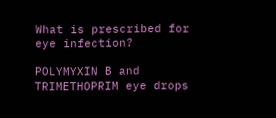What is prescribed for eye infection?

POLYMYXIN B and TRIMETHOPRIM eye drops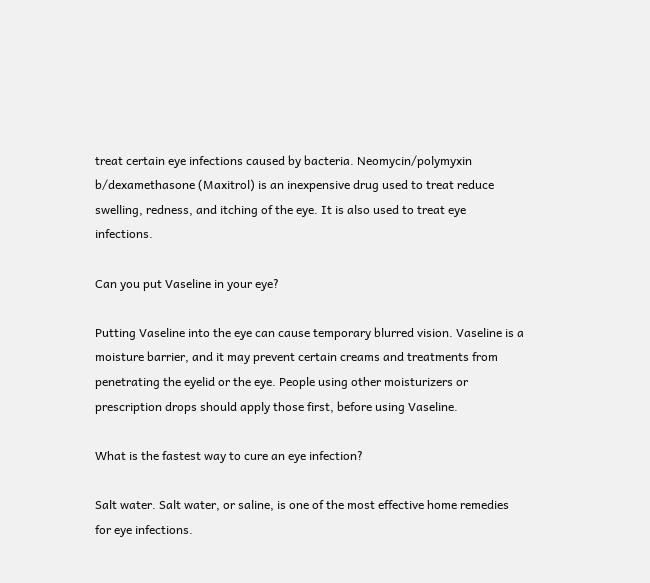treat certain eye infections caused by bacteria. Neomycin/polymyxin b/dexamethasone (Maxitrol) is an inexpensive drug used to treat reduce swelling, redness, and itching of the eye. It is also used to treat eye infections.

Can you put Vaseline in your eye?

Putting Vaseline into the eye can cause temporary blurred vision. Vaseline is a moisture barrier, and it may prevent certain creams and treatments from penetrating the eyelid or the eye. People using other moisturizers or prescription drops should apply those first, before using Vaseline.

What is the fastest way to cure an eye infection?

Salt water. Salt water, or saline, is one of the most effective home remedies for eye infections.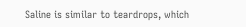Saline is similar to teardrops, which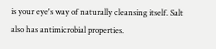is your eye's way of naturally cleansing itself. Salt also has antimicrobial properties.